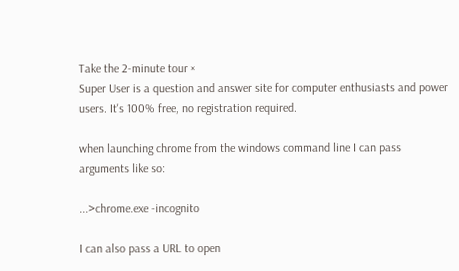Take the 2-minute tour ×
Super User is a question and answer site for computer enthusiasts and power users. It's 100% free, no registration required.

when launching chrome from the windows command line I can pass arguments like so:

...>chrome.exe -incognito

I can also pass a URL to open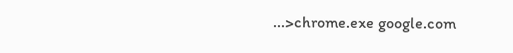...>chrome.exe google.com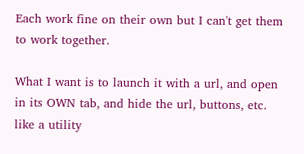Each work fine on their own but I can't get them to work together.

What I want is to launch it with a url, and open in its OWN tab, and hide the url, buttons, etc. like a utility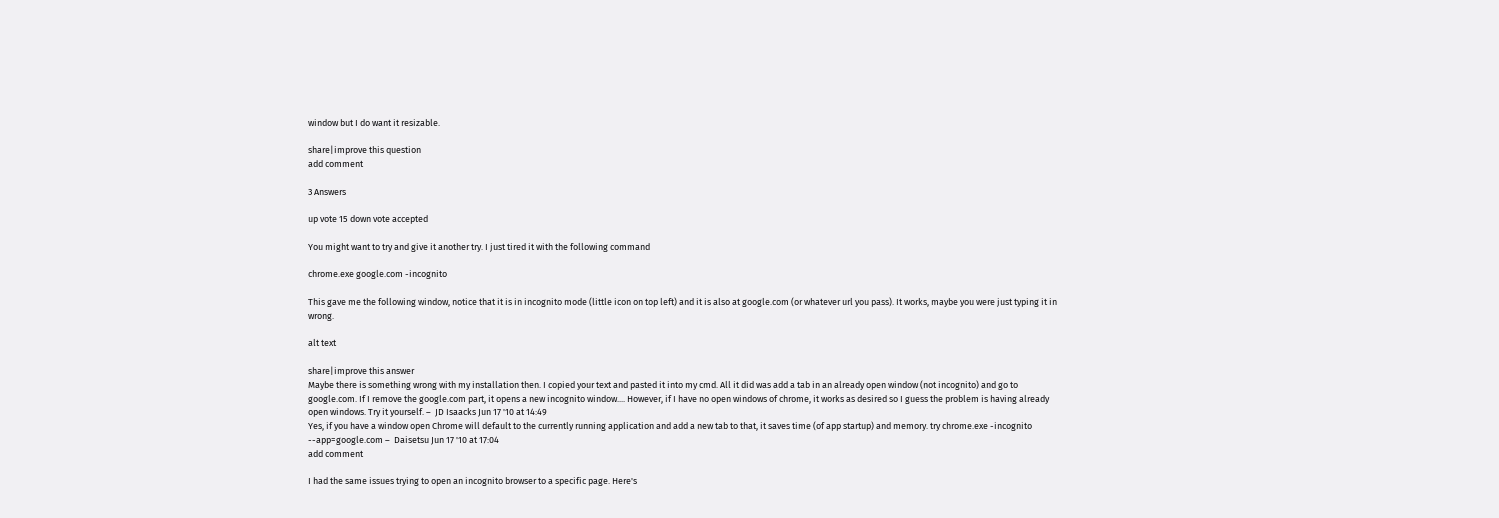window but I do want it resizable.

share|improve this question
add comment

3 Answers

up vote 15 down vote accepted

You might want to try and give it another try. I just tired it with the following command

chrome.exe google.com -incognito

This gave me the following window, notice that it is in incognito mode (little icon on top left) and it is also at google.com (or whatever url you pass). It works, maybe you were just typing it in wrong.

alt text

share|improve this answer
Maybe there is something wrong with my installation then. I copied your text and pasted it into my cmd. All it did was add a tab in an already open window (not incognito) and go to google.com. If I remove the google.com part, it opens a new incognito window.... However, if I have no open windows of chrome, it works as desired so I guess the problem is having already open windows. Try it yourself. –  JD Isaacks Jun 17 '10 at 14:49
Yes, if you have a window open Chrome will default to the currently running application and add a new tab to that, it saves time (of app startup) and memory. try chrome.exe -incognito --app=google.com –  Daisetsu Jun 17 '10 at 17:04
add comment

I had the same issues trying to open an incognito browser to a specific page. Here's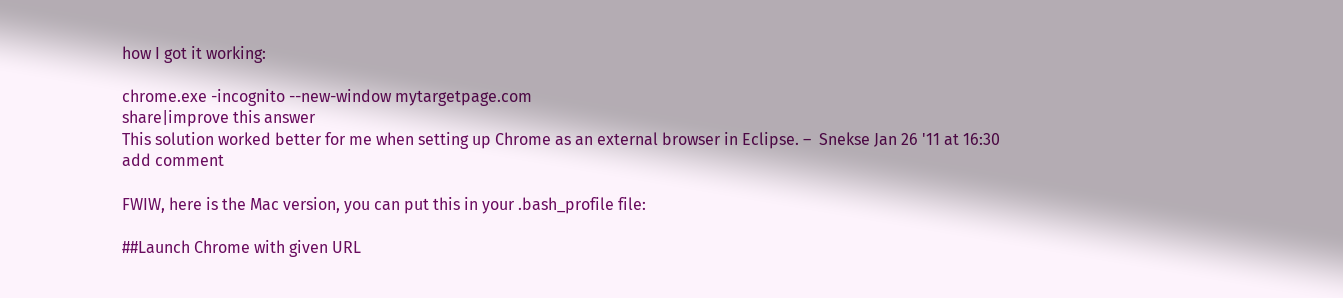how I got it working:

chrome.exe -incognito --new-window mytargetpage.com
share|improve this answer
This solution worked better for me when setting up Chrome as an external browser in Eclipse. –  Snekse Jan 26 '11 at 16:30
add comment

FWIW, here is the Mac version, you can put this in your .bash_profile file:

##Launch Chrome with given URL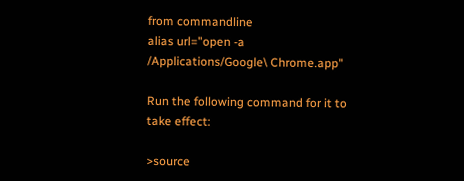from commandline
alias url="open -a /Applications/Google\ Chrome.app"

Run the following command for it to take effect:

>source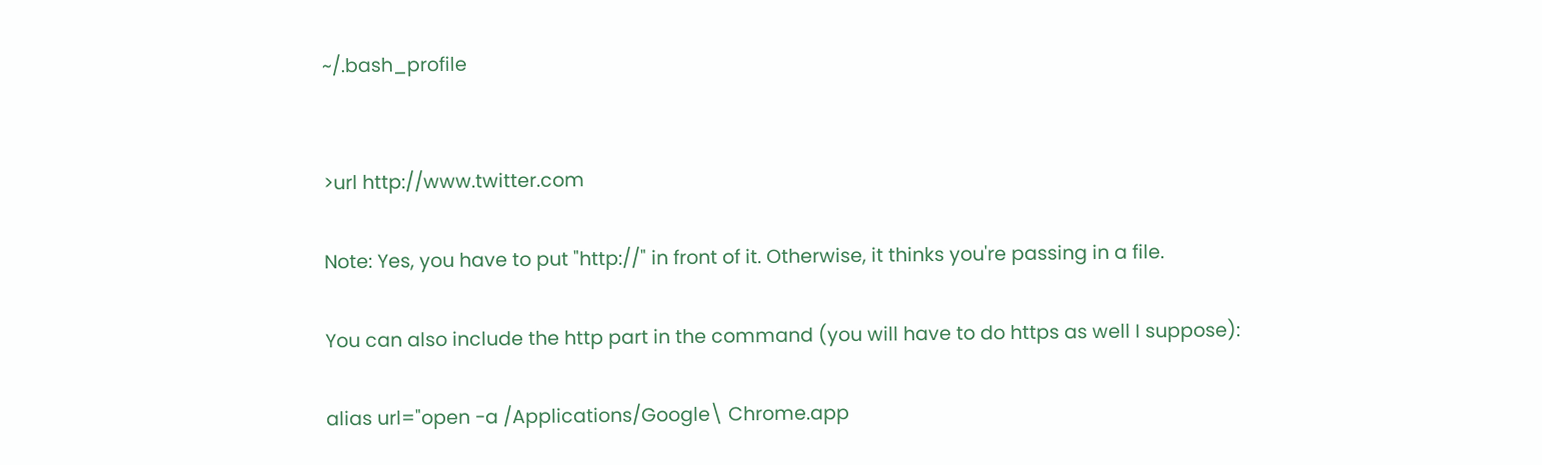~/.bash_profile


>url http://www.twitter.com

Note: Yes, you have to put "http://" in front of it. Otherwise, it thinks you're passing in a file.

You can also include the http part in the command (you will have to do https as well I suppose):

alias url="open -a /Applications/Google\ Chrome.app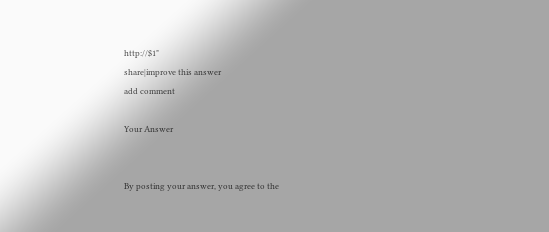http://$1"
share|improve this answer
add comment

Your Answer


By posting your answer, you agree to the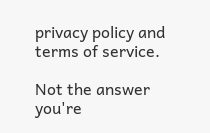privacy policy and terms of service.

Not the answer you're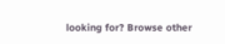looking for? Browse other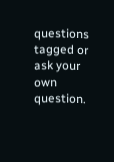questions tagged or ask your own question.